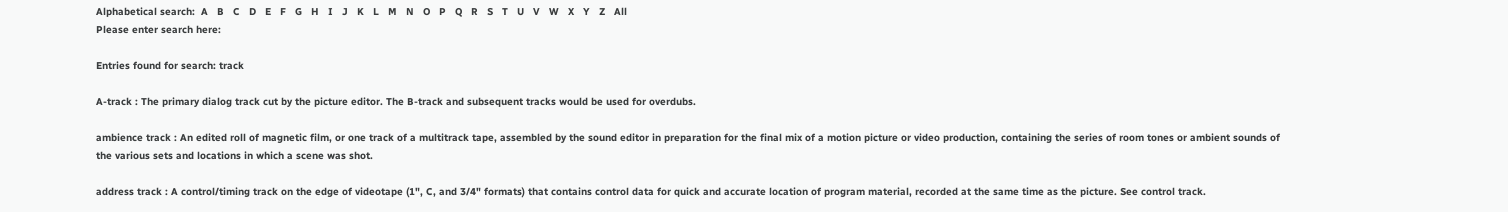Alphabetical search:  A   B   C   D   E   F   G   H   I   J   K   L   M   N   O   P   Q   R   S   T   U   V   W   X   Y   Z   All
Please enter search here:

Entries found for search: track

A-track : The primary dialog track cut by the picture editor. The B-track and subsequent tracks would be used for overdubs.

ambience track : An edited roll of magnetic film, or one track of a multitrack tape, assembled by the sound editor in preparation for the final mix of a motion picture or video production, containing the series of room tones or ambient sounds of the various sets and locations in which a scene was shot.

address track : A control/timing track on the edge of videotape (1", C, and 3/4" formats) that contains control data for quick and accurate location of program material, recorded at the same time as the picture. See control track.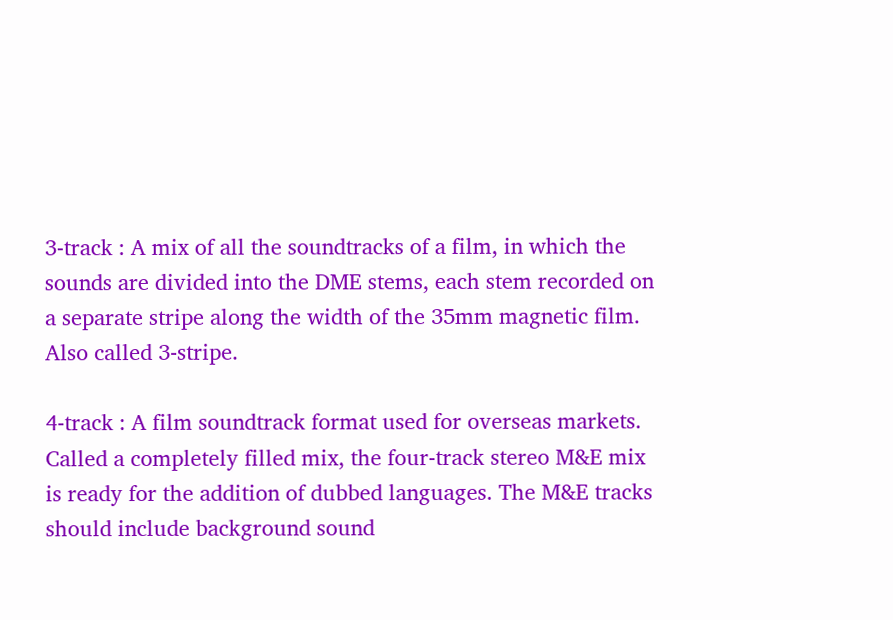3-track : A mix of all the soundtracks of a film, in which the sounds are divided into the DME stems, each stem recorded on a separate stripe along the width of the 35mm magnetic film. Also called 3-stripe.

4-track : A film soundtrack format used for overseas markets. Called a completely filled mix, the four-track stereo M&E mix is ready for the addition of dubbed languages. The M&E tracks should include background sound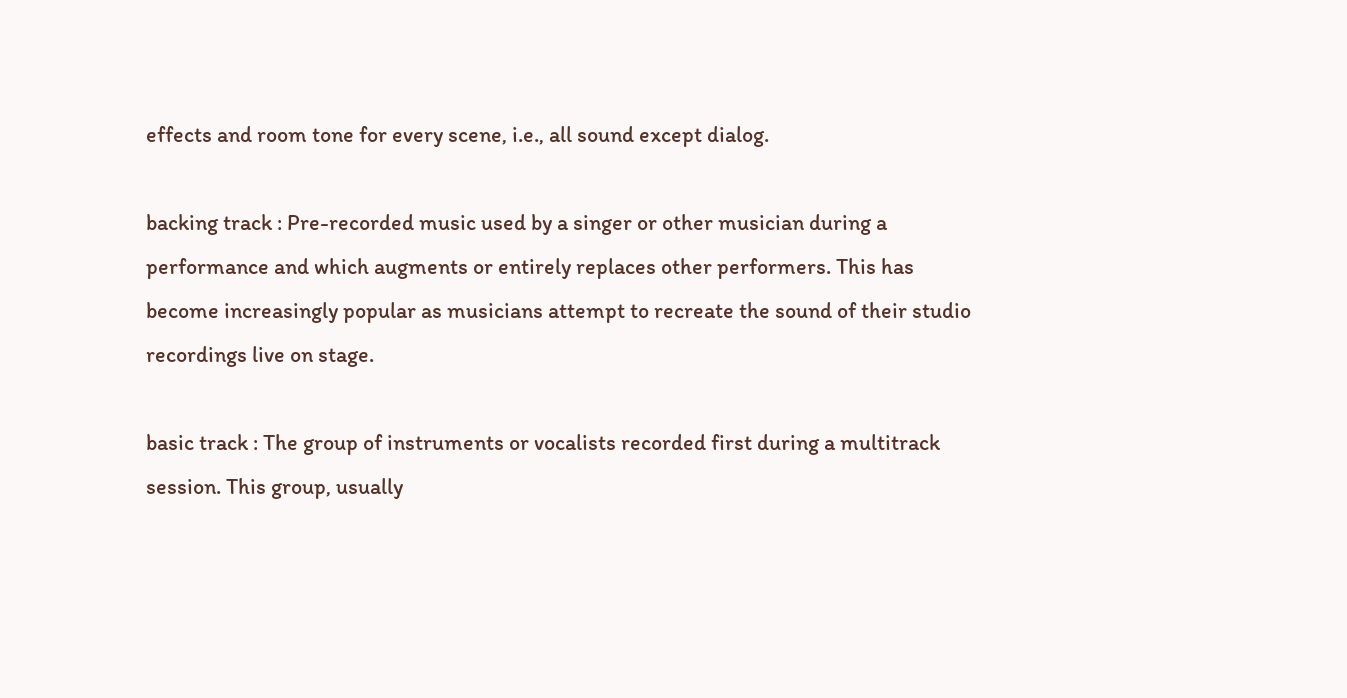effects and room tone for every scene, i.e., all sound except dialog.

backing track : Pre-recorded music used by a singer or other musician during a performance and which augments or entirely replaces other performers. This has become increasingly popular as musicians attempt to recreate the sound of their studio recordings live on stage.

basic track : The group of instruments or vocalists recorded first during a multitrack session. This group, usually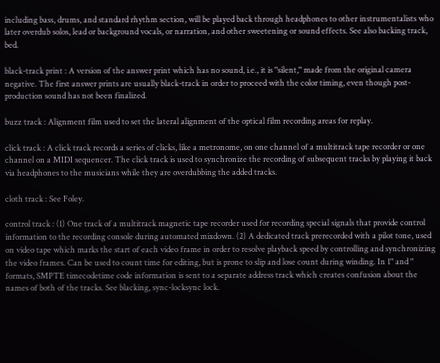including bass, drums, and standard rhythm section, will be played back through headphones to other instrumentalists who later overdub solos, lead or background vocals, or narration, and other sweetening or sound effects. See also backing track, bed.

black-track print : A version of the answer print which has no sound, i.e., it is "silent," made from the original camera negative. The first answer prints are usually black-track in order to proceed with the color timing, even though post-production sound has not been finalized.

buzz track : Alignment film used to set the lateral alignment of the optical film recording areas for replay.

click track : A click track records a series of clicks, like a metronome, on one channel of a multitrack tape recorder or one channel on a MIDI sequencer. The click track is used to synchronize the recording of subsequent tracks by playing it back via headphones to the musicians while they are overdubbing the added tracks.

cloth track : See Foley.

control track : (1) One track of a multitrack magnetic tape recorder used for recording special signals that provide control information to the recording console during automated mixdown. (2) A dedicated track prerecorded with a pilot tone, used on video tape which marks the start of each video frame in order to resolve playback speed by controlling and synchronizing the video frames. Can be used to count time for editing, but is prone to slip and lose count during winding. In 1" and " formats, SMPTE timecodetime code information is sent to a separate address track which creates confusion about the names of both of the tracks. See blacking, sync-locksync lock.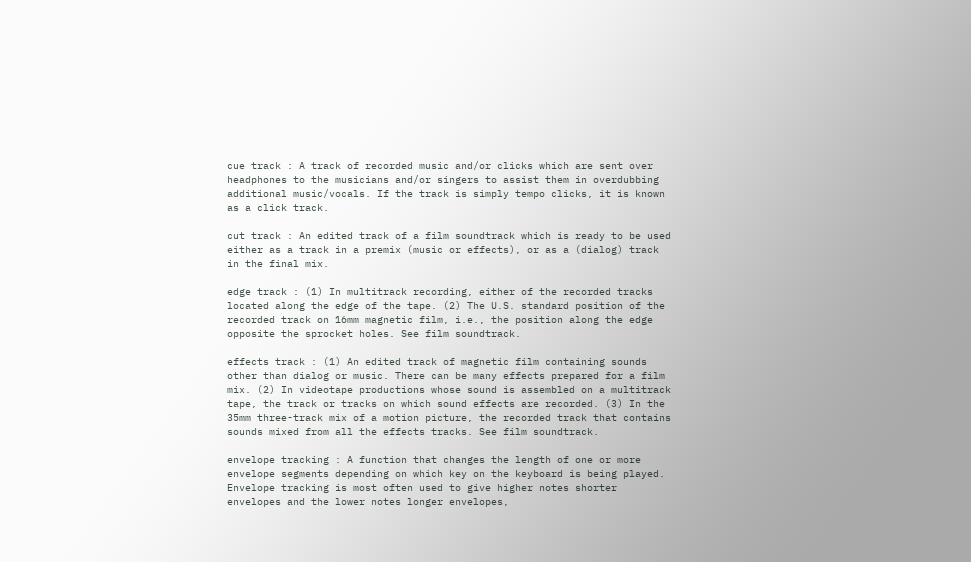cue track : A track of recorded music and/or clicks which are sent over headphones to the musicians and/or singers to assist them in overdubbing additional music/vocals. If the track is simply tempo clicks, it is known as a click track.

cut track : An edited track of a film soundtrack which is ready to be used either as a track in a premix (music or effects), or as a (dialog) track in the final mix.

edge track : (1) In multitrack recording, either of the recorded tracks located along the edge of the tape. (2) The U.S. standard position of the recorded track on 16mm magnetic film, i.e., the position along the edge opposite the sprocket holes. See film soundtrack.

effects track : (1) An edited track of magnetic film containing sounds other than dialog or music. There can be many effects prepared for a film mix. (2) In videotape productions whose sound is assembled on a multitrack tape, the track or tracks on which sound effects are recorded. (3) In the 35mm three-track mix of a motion picture, the recorded track that contains sounds mixed from all the effects tracks. See film soundtrack.

envelope tracking : A function that changes the length of one or more envelope segments depending on which key on the keyboard is being played. Envelope tracking is most often used to give higher notes shorter envelopes and the lower notes longer envelopes,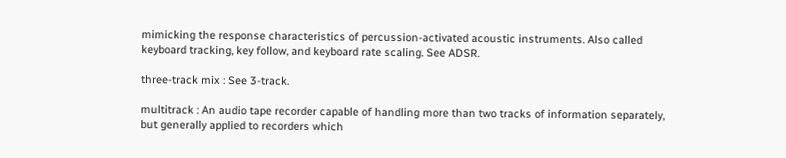mimicking the response characteristics of percussion-activated acoustic instruments. Also called keyboard tracking, key follow, and keyboard rate scaling. See ADSR.

three-track mix : See 3-track.

multitrack : An audio tape recorder capable of handling more than two tracks of information separately, but generally applied to recorders which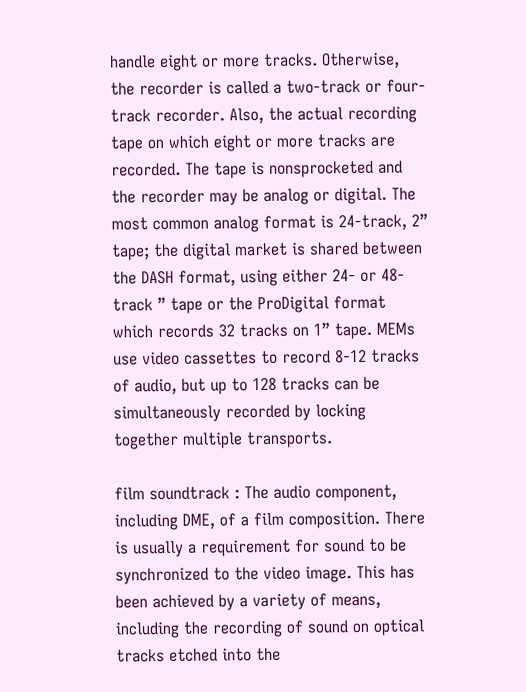handle eight or more tracks. Otherwise, the recorder is called a two-track or four-track recorder. Also, the actual recording tape on which eight or more tracks are recorded. The tape is nonsprocketed and the recorder may be analog or digital. The most common analog format is 24-track, 2” tape; the digital market is shared between the DASH format, using either 24- or 48-track ” tape or the ProDigital format which records 32 tracks on 1” tape. MEMs use video cassettes to record 8-12 tracks of audio, but up to 128 tracks can be simultaneously recorded by locking together multiple transports.

film soundtrack : The audio component, including DME, of a film composition. There is usually a requirement for sound to be synchronized to the video image. This has been achieved by a variety of means, including the recording of sound on optical tracks etched into the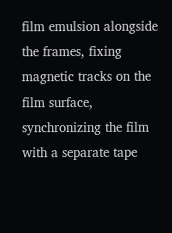film emulsion alongside the frames, fixing magnetic tracks on the film surface, synchronizing the film with a separate tape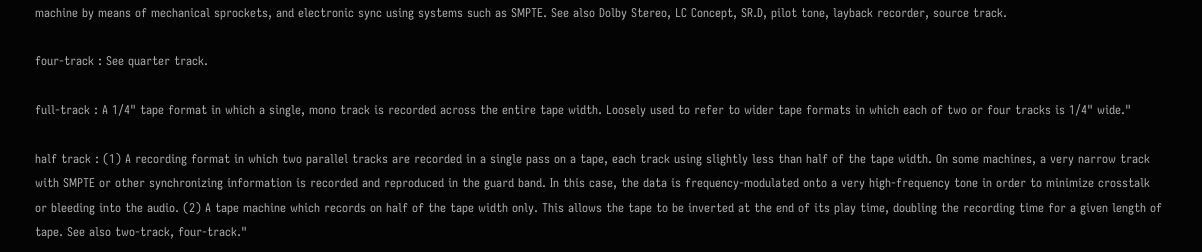machine by means of mechanical sprockets, and electronic sync using systems such as SMPTE. See also Dolby Stereo, LC Concept, SR.D, pilot tone, layback recorder, source track.

four-track : See quarter track.

full-track : A 1/4" tape format in which a single, mono track is recorded across the entire tape width. Loosely used to refer to wider tape formats in which each of two or four tracks is 1/4" wide."

half track : (1) A recording format in which two parallel tracks are recorded in a single pass on a tape, each track using slightly less than half of the tape width. On some machines, a very narrow track with SMPTE or other synchronizing information is recorded and reproduced in the guard band. In this case, the data is frequency-modulated onto a very high-frequency tone in order to minimize crosstalk or bleeding into the audio. (2) A tape machine which records on half of the tape width only. This allows the tape to be inverted at the end of its play time, doubling the recording time for a given length of tape. See also two-track, four-track."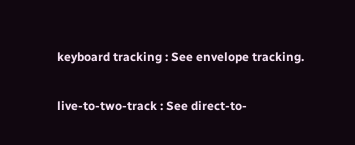keyboard tracking : See envelope tracking.

live-to-two-track : See direct-to-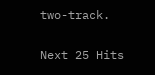two-track.

Next 25 Hits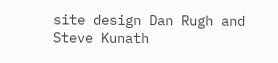site design Dan Rugh and Steve Kunath